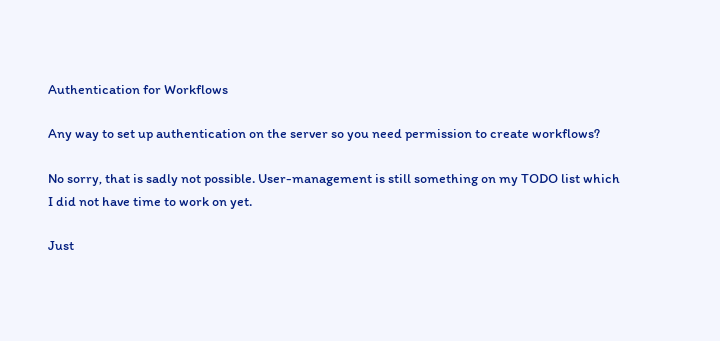Authentication for Workflows

Any way to set up authentication on the server so you need permission to create workflows?

No sorry, that is sadly not possible. User-management is still something on my TODO list which I did not have time to work on yet.

Just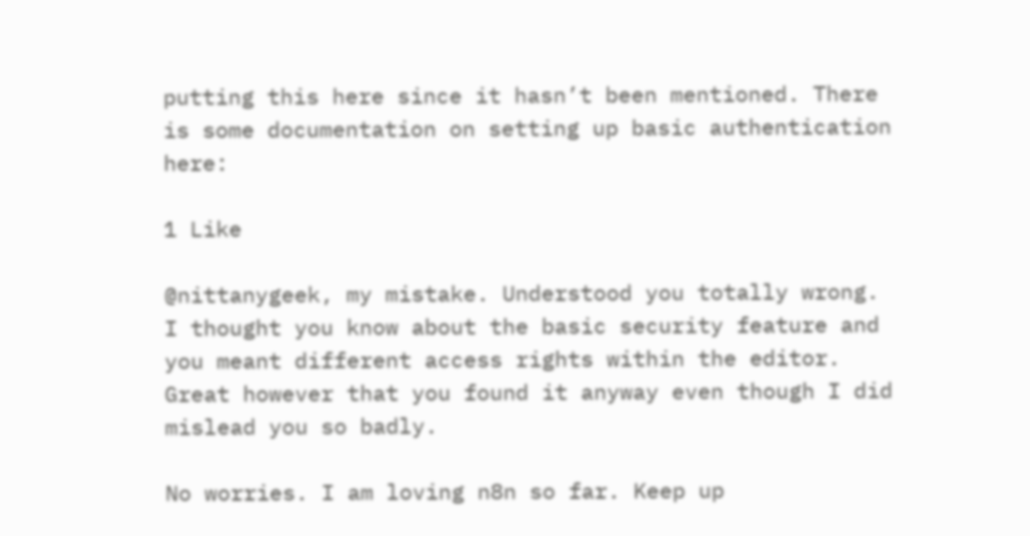putting this here since it hasn’t been mentioned. There is some documentation on setting up basic authentication here:

1 Like

@nittanygeek, my mistake. Understood you totally wrong. I thought you know about the basic security feature and you meant different access rights within the editor. Great however that you found it anyway even though I did mislead you so badly.

No worries. I am loving n8n so far. Keep up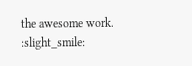the awesome work. :slight_smile: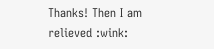Thanks! Then I am relieved :wink: